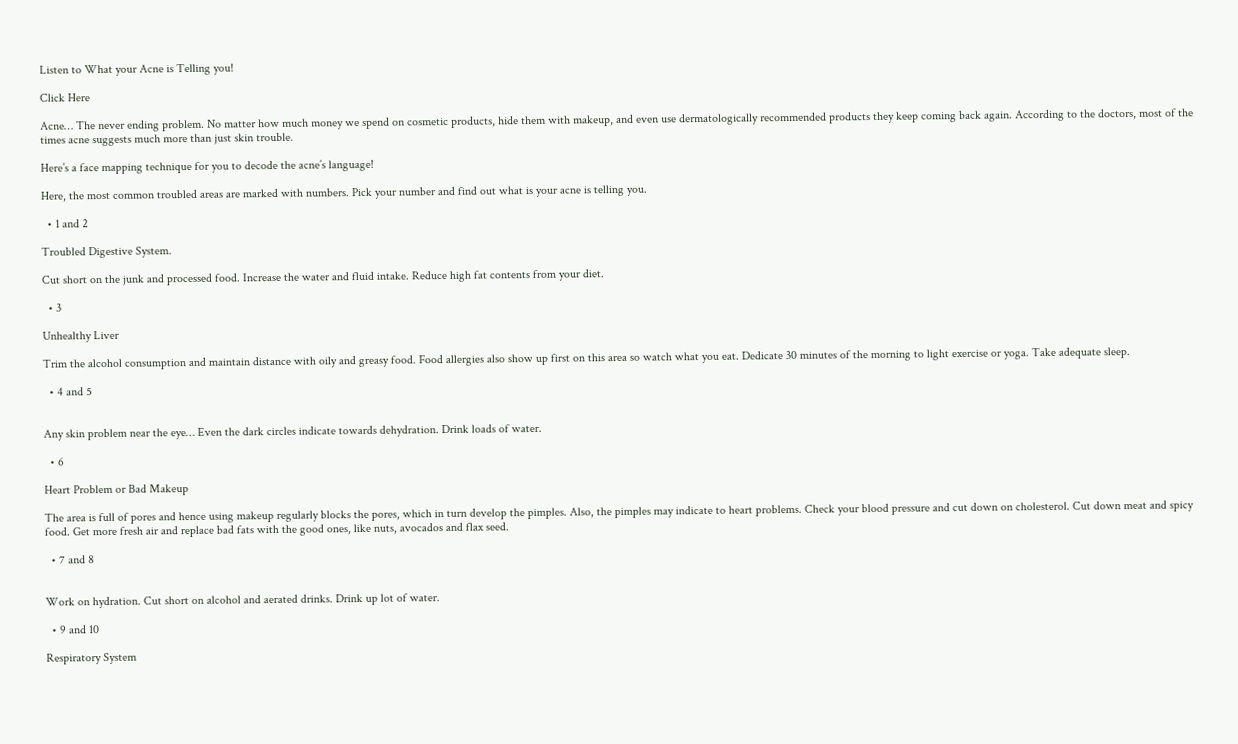Listen to What your Acne is Telling you!

Click Here

Acne… The never ending problem. No matter how much money we spend on cosmetic products, hide them with makeup, and even use dermatologically recommended products they keep coming back again. According to the doctors, most of the times acne suggests much more than just skin trouble.

Here’s a face mapping technique for you to decode the acne’s language!

Here, the most common troubled areas are marked with numbers. Pick your number and find out what is your acne is telling you.

  • 1 and 2

Troubled Digestive System.

Cut short on the junk and processed food. Increase the water and fluid intake. Reduce high fat contents from your diet.

  • 3

Unhealthy Liver

Trim the alcohol consumption and maintain distance with oily and greasy food. Food allergies also show up first on this area so watch what you eat. Dedicate 30 minutes of the morning to light exercise or yoga. Take adequate sleep.

  • 4 and 5


Any skin problem near the eye… Even the dark circles indicate towards dehydration. Drink loads of water.

  • 6

Heart Problem or Bad Makeup

The area is full of pores and hence using makeup regularly blocks the pores, which in turn develop the pimples. Also, the pimples may indicate to heart problems. Check your blood pressure and cut down on cholesterol. Cut down meat and spicy food. Get more fresh air and replace bad fats with the good ones, like nuts, avocados and flax seed.

  • 7 and 8


Work on hydration. Cut short on alcohol and aerated drinks. Drink up lot of water.

  • 9 and 10

Respiratory System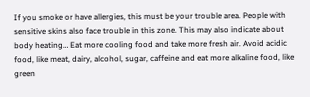If you smoke or have allergies, this must be your trouble area. People with sensitive skins also face trouble in this zone. This may also indicate about body heating… Eat more cooling food and take more fresh air. Avoid acidic food, like meat, dairy, alcohol, sugar, caffeine and eat more alkaline food, like green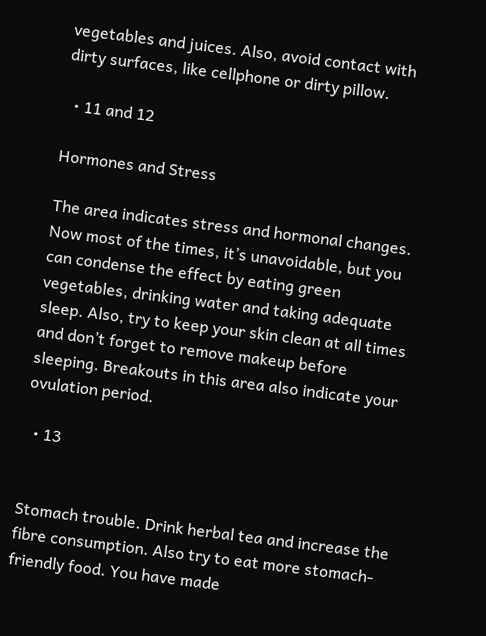vegetables and juices. Also, avoid contact with dirty surfaces, like cellphone or dirty pillow.

  • 11 and 12

Hormones and Stress

The area indicates stress and hormonal changes. Now most of the times, it’s unavoidable, but you can condense the effect by eating green vegetables, drinking water and taking adequate sleep. Also, try to keep your skin clean at all times and don’t forget to remove makeup before sleeping. Breakouts in this area also indicate your ovulation period.

  • 13


Stomach trouble. Drink herbal tea and increase the fibre consumption. Also try to eat more stomach-friendly food. You have made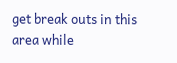get break outs in this area while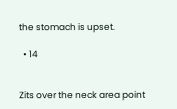the stomach is upset.

  • 14


Zits over the neck area point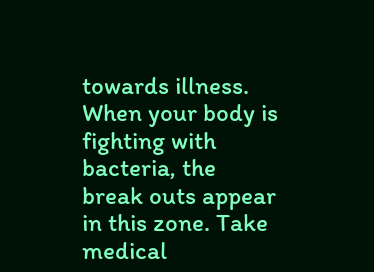towards illness. When your body is fighting with bacteria, the break outs appear in this zone. Take medical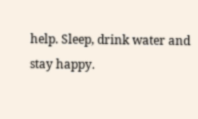help. Sleep, drink water and stay happy.